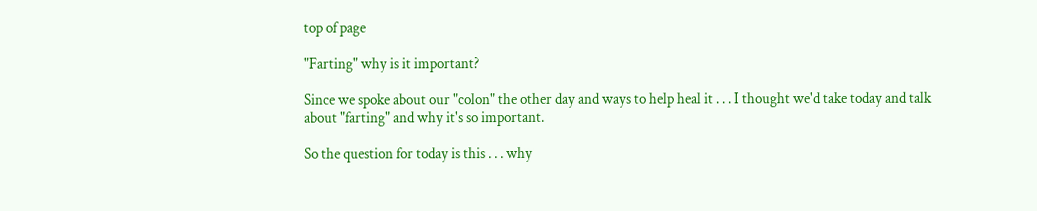top of page

"Farting" why is it important?

Since we spoke about our "colon" the other day and ways to help heal it . . . I thought we'd take today and talk about "farting" and why it's so important.

So the question for today is this . . . why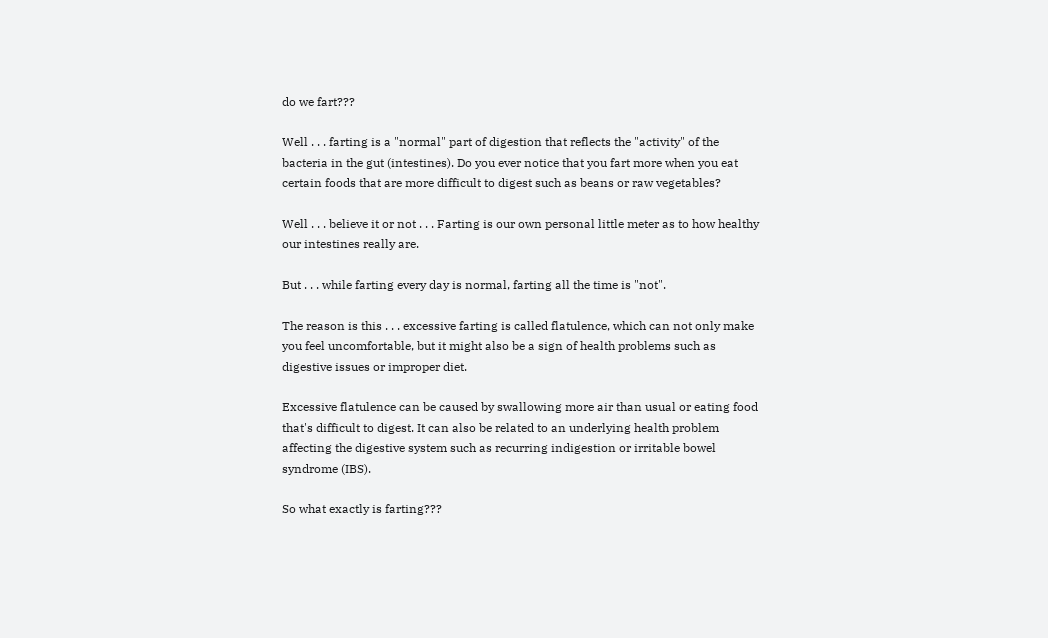do we fart???

Well . . . farting is a "normal" part of digestion that reflects the "activity" of the bacteria in the gut (intestines). Do you ever notice that you fart more when you eat certain foods that are more difficult to digest such as beans or raw vegetables?

Well . . . believe it or not . . . Farting is our own personal little meter as to how healthy our intestines really are.

But . . . while farting every day is normal, farting all the time is "not".

The reason is this . . . excessive farting is called flatulence, which can not only make you feel uncomfortable, but it might also be a sign of health problems such as digestive issues or improper diet.

Excessive flatulence can be caused by swallowing more air than usual or eating food that's difficult to digest. It can also be related to an underlying health problem affecting the digestive system such as recurring indigestion or irritable bowel syndrome (IBS).

So what exactly is farting???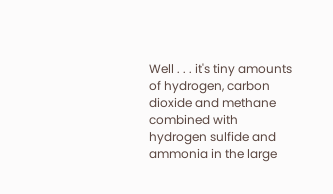Well . . . it's tiny amounts of hydrogen, carbon dioxide and methane combined with hydrogen sulfide and ammonia in the large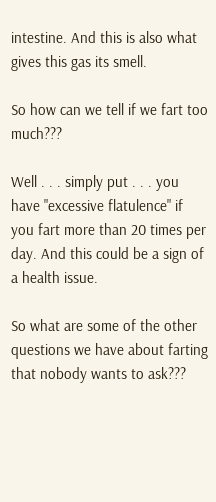intestine. And this is also what gives this gas its smell.

So how can we tell if we fart too much???

Well . . . simply put . . . you have "excessive flatulence" if you fart more than 20 times per day. And this could be a sign of a health issue.

So what are some of the other questions we have about farting that nobody wants to ask???